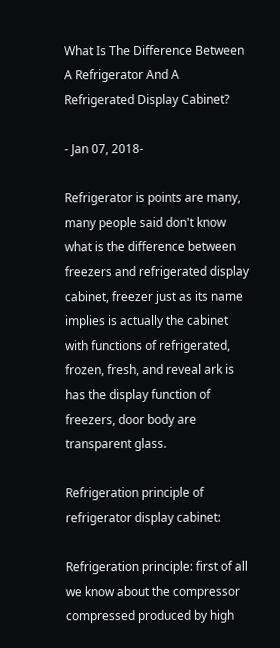What Is The Difference Between A Refrigerator And A Refrigerated Display Cabinet?

- Jan 07, 2018-

Refrigerator is points are many, many people said don't know what is the difference between freezers and refrigerated display cabinet, freezer just as its name implies is actually the cabinet with functions of refrigerated, frozen, fresh, and reveal ark is has the display function of freezers, door body are transparent glass.

Refrigeration principle of refrigerator display cabinet:

Refrigeration principle: first of all we know about the compressor compressed produced by high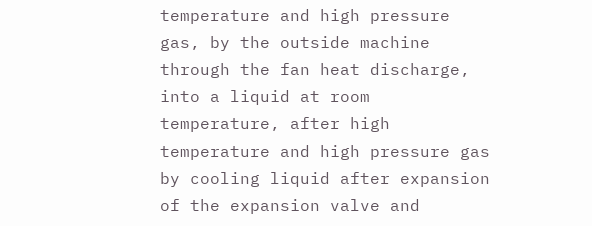temperature and high pressure gas, by the outside machine through the fan heat discharge, into a liquid at room temperature, after high temperature and high pressure gas by cooling liquid after expansion of the expansion valve and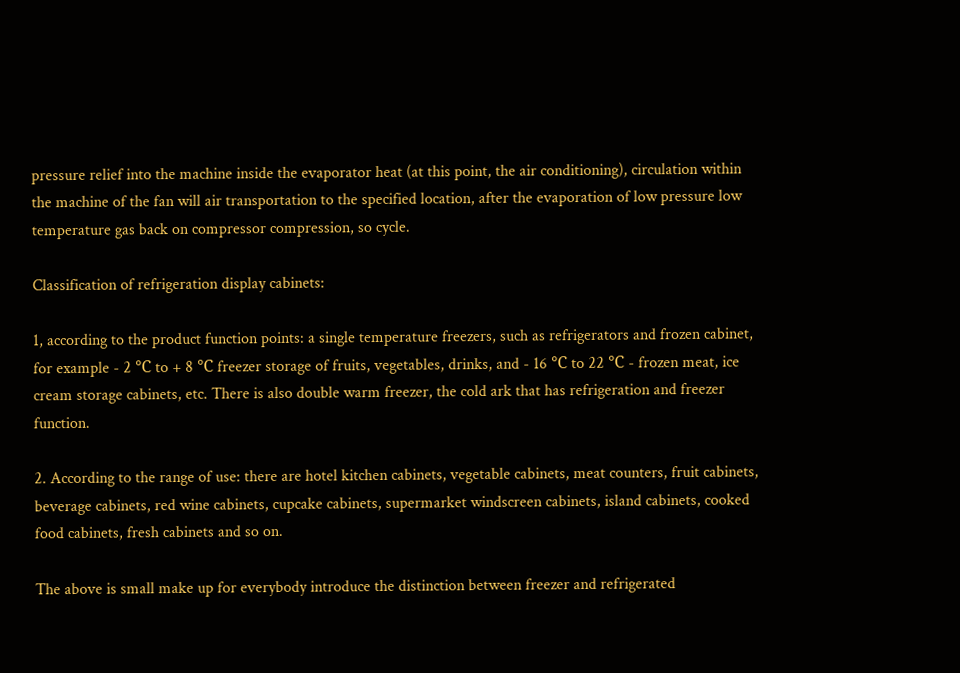pressure relief into the machine inside the evaporator heat (at this point, the air conditioning), circulation within the machine of the fan will air transportation to the specified location, after the evaporation of low pressure low temperature gas back on compressor compression, so cycle.

Classification of refrigeration display cabinets:

1, according to the product function points: a single temperature freezers, such as refrigerators and frozen cabinet, for example - 2 ℃ to + 8 ℃ freezer storage of fruits, vegetables, drinks, and - 16 ℃ to 22 ℃ - frozen meat, ice cream storage cabinets, etc. There is also double warm freezer, the cold ark that has refrigeration and freezer function.

2. According to the range of use: there are hotel kitchen cabinets, vegetable cabinets, meat counters, fruit cabinets, beverage cabinets, red wine cabinets, cupcake cabinets, supermarket windscreen cabinets, island cabinets, cooked food cabinets, fresh cabinets and so on.

The above is small make up for everybody introduce the distinction between freezer and refrigerated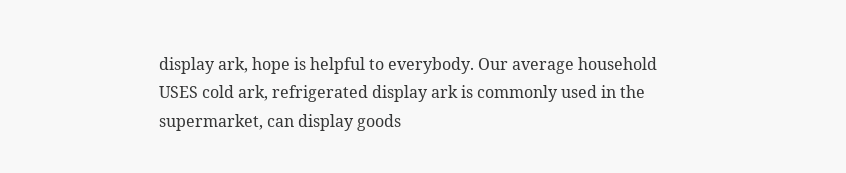display ark, hope is helpful to everybody. Our average household USES cold ark, refrigerated display ark is commonly used in the supermarket, can display goods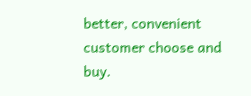better, convenient customer choose and buy.